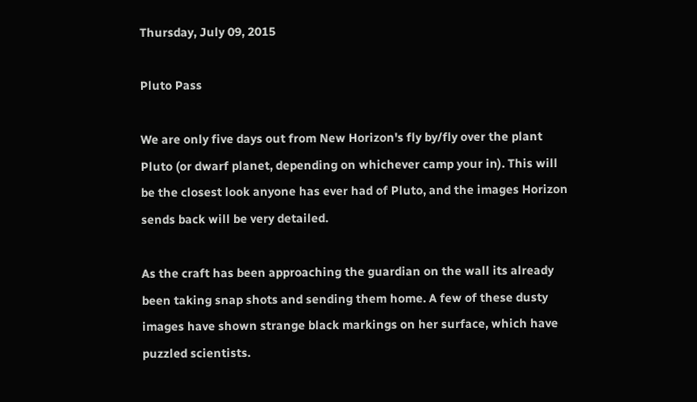Thursday, July 09, 2015

Pluto Pass

We are only five days out from New Horizon's fly by/fly over the plant Pluto (or dwarf planet, depending on whichever camp your in). This will be the closest look anyone has ever had of Pluto, and the images Horizon sends back will be very detailed.

As the craft has been approaching the guardian on the wall its already been taking snap shots and sending them home. A few of these dusty images have shown strange black markings on her surface, which have puzzled scientists.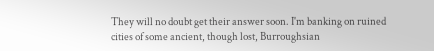They will no doubt get their answer soon. I'm banking on ruined cities of some ancient, though lost, Burroughsian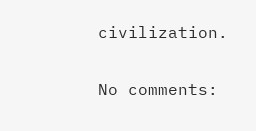civilization.

No comments: